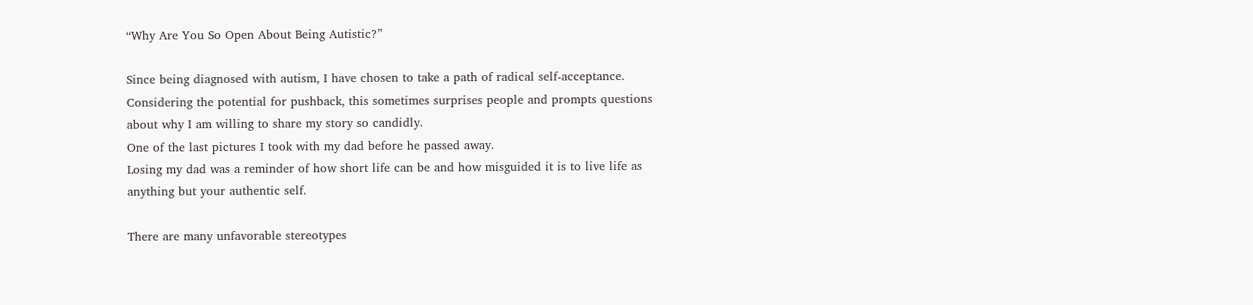“Why Are You So Open About Being Autistic?”

Since being diagnosed with autism, I have chosen to take a path of radical self-acceptance. Considering the potential for pushback, this sometimes surprises people and prompts questions about why I am willing to share my story so candidly.
One of the last pictures I took with my dad before he passed away.
Losing my dad was a reminder of how short life can be and how misguided it is to live life as anything but your authentic self.

There are many unfavorable stereotypes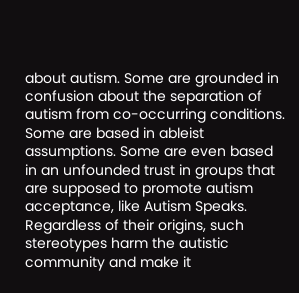about autism. Some are grounded in confusion about the separation of autism from co-occurring conditions. Some are based in ableist assumptions. Some are even based in an unfounded trust in groups that are supposed to promote autism acceptance, like Autism Speaks. Regardless of their origins, such stereotypes harm the autistic community and make it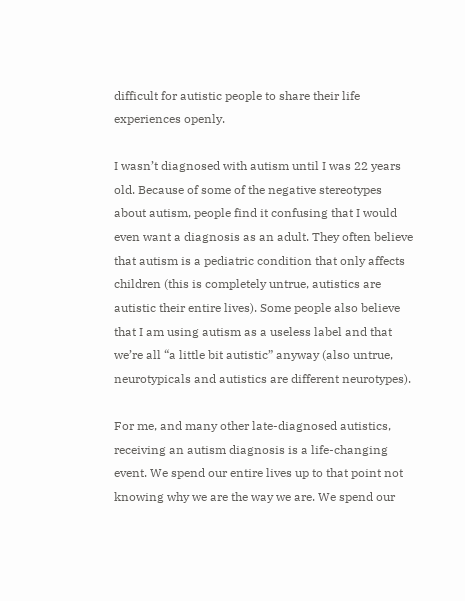difficult for autistic people to share their life experiences openly.

I wasn’t diagnosed with autism until I was 22 years old. Because of some of the negative stereotypes about autism, people find it confusing that I would even want a diagnosis as an adult. They often believe that autism is a pediatric condition that only affects children (this is completely untrue, autistics are autistic their entire lives). Some people also believe that I am using autism as a useless label and that we’re all “a little bit autistic” anyway (also untrue, neurotypicals and autistics are different neurotypes).

For me, and many other late-diagnosed autistics, receiving an autism diagnosis is a life-changing event. We spend our entire lives up to that point not knowing why we are the way we are. We spend our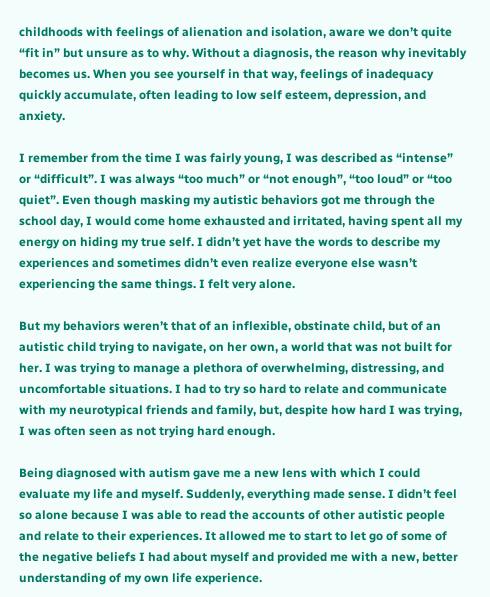childhoods with feelings of alienation and isolation, aware we don’t quite “fit in” but unsure as to why. Without a diagnosis, the reason why inevitably becomes us. When you see yourself in that way, feelings of inadequacy quickly accumulate, often leading to low self esteem, depression, and anxiety.

I remember from the time I was fairly young, I was described as “intense” or “difficult”. I was always “too much” or “not enough”, “too loud” or “too quiet”. Even though masking my autistic behaviors got me through the school day, I would come home exhausted and irritated, having spent all my energy on hiding my true self. I didn’t yet have the words to describe my experiences and sometimes didn’t even realize everyone else wasn’t experiencing the same things. I felt very alone.

But my behaviors weren’t that of an inflexible, obstinate child, but of an autistic child trying to navigate, on her own, a world that was not built for her. I was trying to manage a plethora of overwhelming, distressing, and uncomfortable situations. I had to try so hard to relate and communicate with my neurotypical friends and family, but, despite how hard I was trying, I was often seen as not trying hard enough.

Being diagnosed with autism gave me a new lens with which I could evaluate my life and myself. Suddenly, everything made sense. I didn’t feel so alone because I was able to read the accounts of other autistic people and relate to their experiences. It allowed me to start to let go of some of the negative beliefs I had about myself and provided me with a new, better understanding of my own life experience.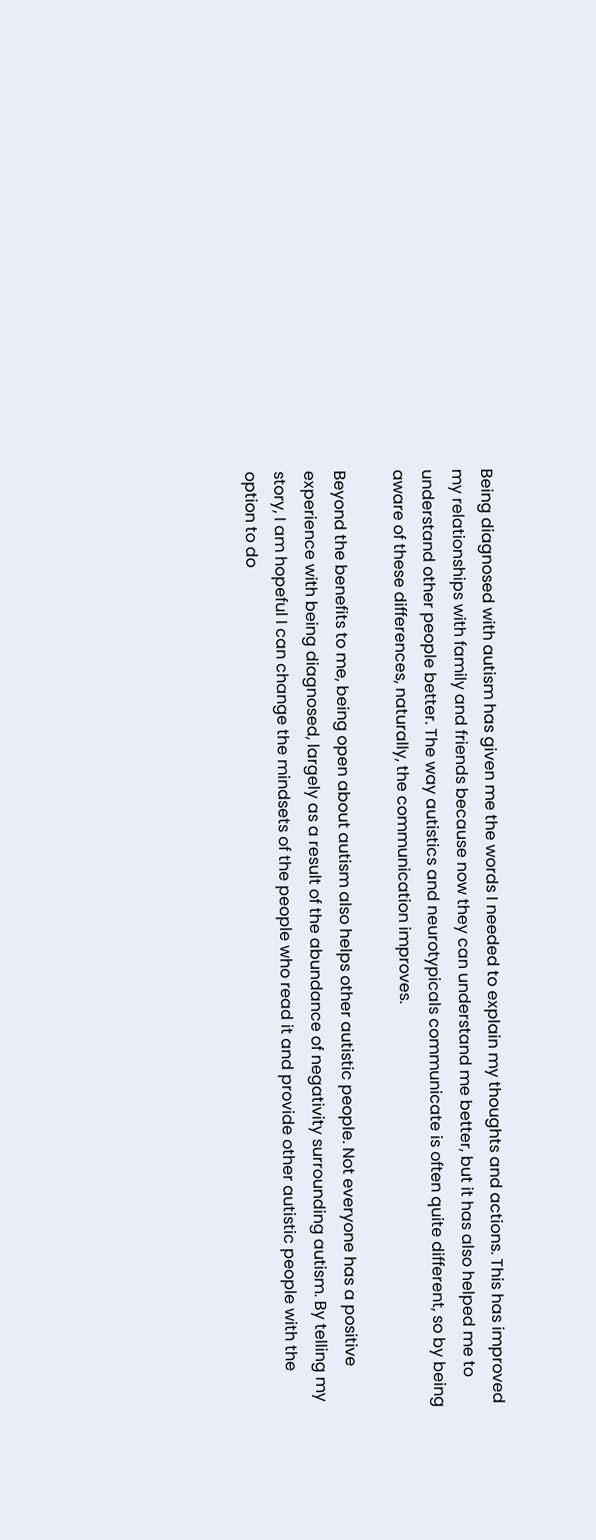Being diagnosed with autism has given me the words I needed to explain my thoughts and actions. This has improved my relationships with family and friends because now they can understand me better, but it has also helped me to understand other people better. The way autistics and neurotypicals communicate is often quite different, so by being aware of these differences, naturally, the communication improves.

Beyond the benefits to me, being open about autism also helps other autistic people. Not everyone has a positive experience with being diagnosed, largely as a result of the abundance of negativity surrounding autism. By telling my story, I am hopeful I can change the mindsets of the people who read it and provide other autistic people with the option to do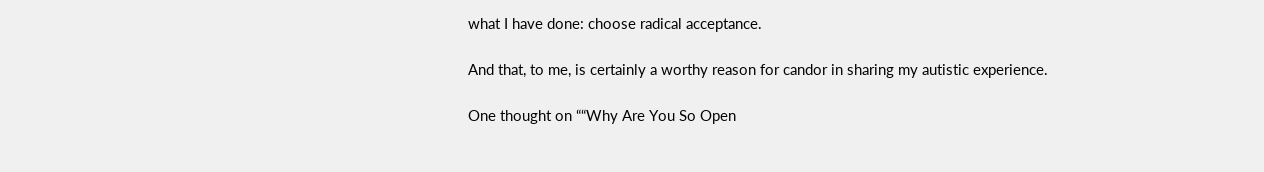what I have done: choose radical acceptance.

And that, to me, is certainly a worthy reason for candor in sharing my autistic experience.

One thought on ““Why Are You So Open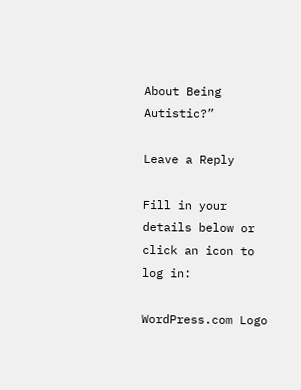About Being Autistic?”

Leave a Reply

Fill in your details below or click an icon to log in:

WordPress.com Logo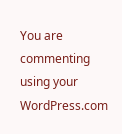You are commenting using your WordPress.com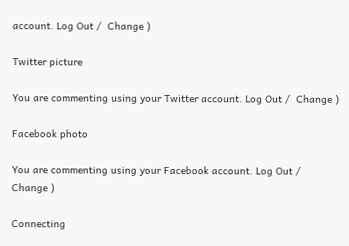account. Log Out /  Change )

Twitter picture

You are commenting using your Twitter account. Log Out /  Change )

Facebook photo

You are commenting using your Facebook account. Log Out /  Change )

Connecting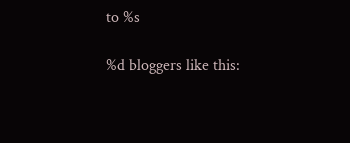to %s

%d bloggers like this: